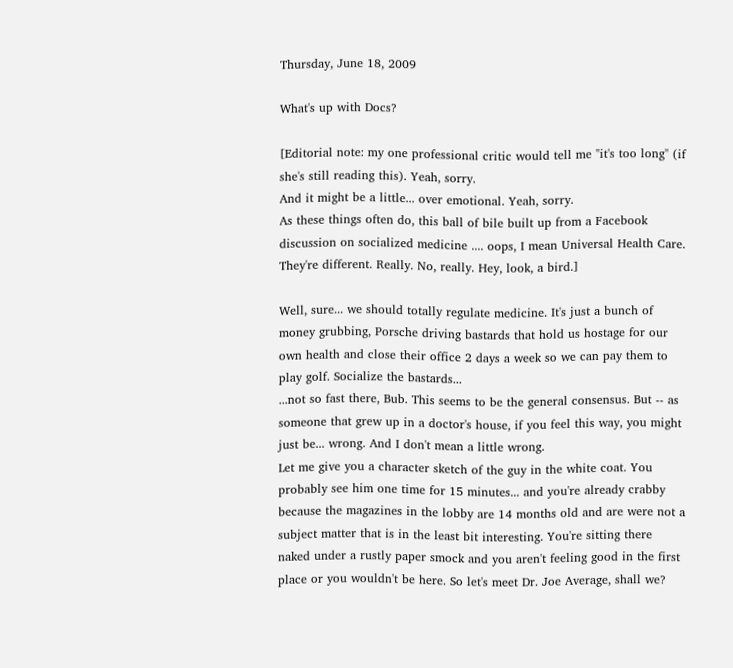Thursday, June 18, 2009

What's up with Docs?

[Editorial note: my one professional critic would tell me "it's too long" (if she's still reading this). Yeah, sorry.
And it might be a little... over emotional. Yeah, sorry.
As these things often do, this ball of bile built up from a Facebook discussion on socialized medicine .... oops, I mean Universal Health Care. They're different. Really. No, really. Hey, look, a bird.]

Well, sure... we should totally regulate medicine. It's just a bunch of money grubbing, Porsche driving bastards that hold us hostage for our own health and close their office 2 days a week so we can pay them to play golf. Socialize the bastards...
...not so fast there, Bub. This seems to be the general consensus. But -- as someone that grew up in a doctor's house, if you feel this way, you might just be... wrong. And I don't mean a little wrong.
Let me give you a character sketch of the guy in the white coat. You probably see him one time for 15 minutes... and you're already crabby because the magazines in the lobby are 14 months old and are were not a subject matter that is in the least bit interesting. You're sitting there naked under a rustly paper smock and you aren't feeling good in the first place or you wouldn't be here. So let's meet Dr. Joe Average, shall we?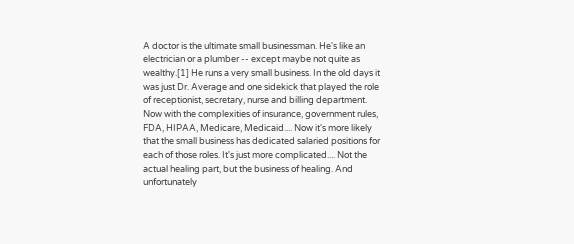A doctor is the ultimate small businessman. He's like an electrician or a plumber -- except maybe not quite as wealthy.[1] He runs a very small business. In the old days it was just Dr. Average and one sidekick that played the role of receptionist, secretary, nurse and billing department. Now with the complexities of insurance, government rules, FDA, HIPAA, Medicare, Medicaid.... Now it's more likely that the small business has dedicated salaried positions for each of those roles. It's just more complicated.... Not the actual healing part, but the business of healing. And unfortunately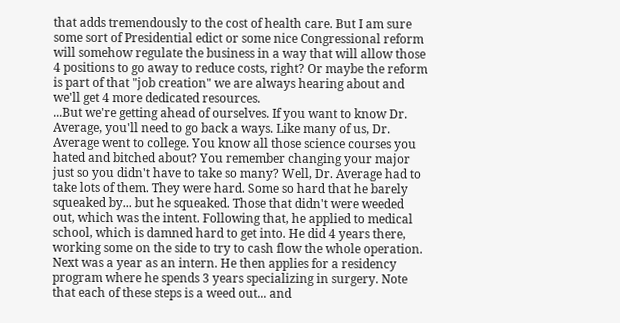that adds tremendously to the cost of health care. But I am sure some sort of Presidential edict or some nice Congressional reform will somehow regulate the business in a way that will allow those 4 positions to go away to reduce costs, right? Or maybe the reform is part of that "job creation" we are always hearing about and we'll get 4 more dedicated resources.
...But we're getting ahead of ourselves. If you want to know Dr. Average, you'll need to go back a ways. Like many of us, Dr. Average went to college. You know all those science courses you hated and bitched about? You remember changing your major just so you didn't have to take so many? Well, Dr. Average had to take lots of them. They were hard. Some so hard that he barely squeaked by... but he squeaked. Those that didn't were weeded out, which was the intent. Following that, he applied to medical school, which is damned hard to get into. He did 4 years there, working some on the side to try to cash flow the whole operation. Next was a year as an intern. He then applies for a residency program where he spends 3 years specializing in surgery. Note that each of these steps is a weed out... and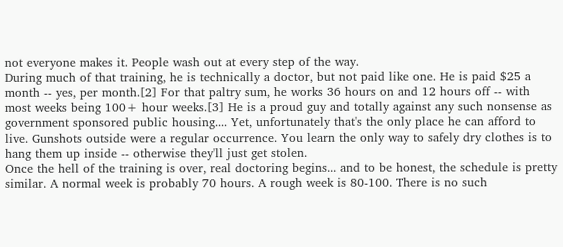not everyone makes it. People wash out at every step of the way.
During much of that training, he is technically a doctor, but not paid like one. He is paid $25 a month -- yes, per month.[2] For that paltry sum, he works 36 hours on and 12 hours off -- with most weeks being 100+ hour weeks.[3] He is a proud guy and totally against any such nonsense as government sponsored public housing.... Yet, unfortunately that's the only place he can afford to live. Gunshots outside were a regular occurrence. You learn the only way to safely dry clothes is to hang them up inside -- otherwise they'll just get stolen.
Once the hell of the training is over, real doctoring begins... and to be honest, the schedule is pretty similar. A normal week is probably 70 hours. A rough week is 80-100. There is no such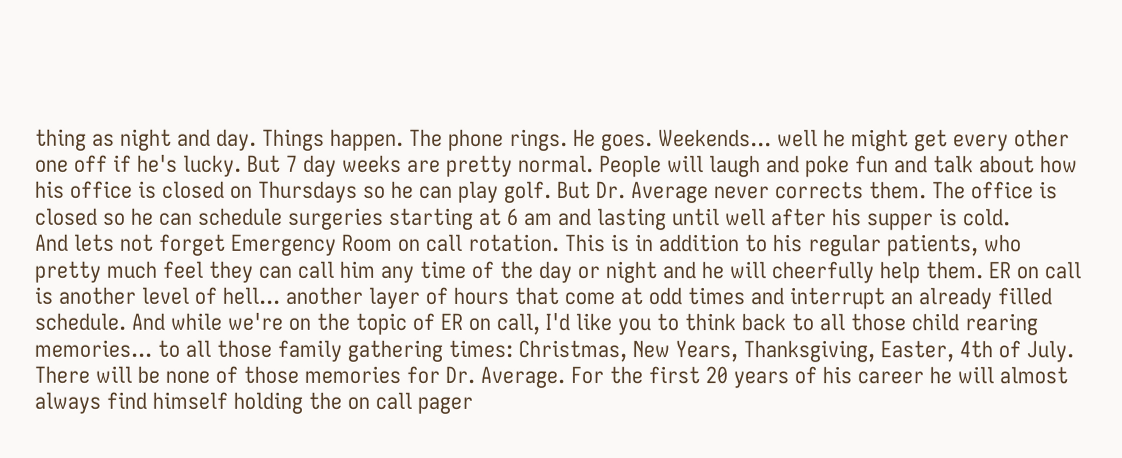thing as night and day. Things happen. The phone rings. He goes. Weekends... well he might get every other one off if he's lucky. But 7 day weeks are pretty normal. People will laugh and poke fun and talk about how his office is closed on Thursdays so he can play golf. But Dr. Average never corrects them. The office is closed so he can schedule surgeries starting at 6 am and lasting until well after his supper is cold.
And lets not forget Emergency Room on call rotation. This is in addition to his regular patients, who pretty much feel they can call him any time of the day or night and he will cheerfully help them. ER on call is another level of hell... another layer of hours that come at odd times and interrupt an already filled schedule. And while we're on the topic of ER on call, I'd like you to think back to all those child rearing memories... to all those family gathering times: Christmas, New Years, Thanksgiving, Easter, 4th of July. There will be none of those memories for Dr. Average. For the first 20 years of his career he will almost always find himself holding the on call pager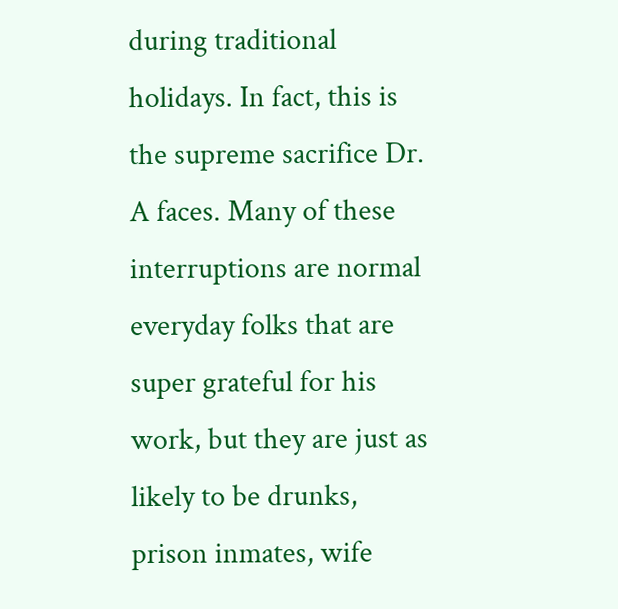during traditional holidays. In fact, this is the supreme sacrifice Dr. A faces. Many of these interruptions are normal everyday folks that are super grateful for his work, but they are just as likely to be drunks, prison inmates, wife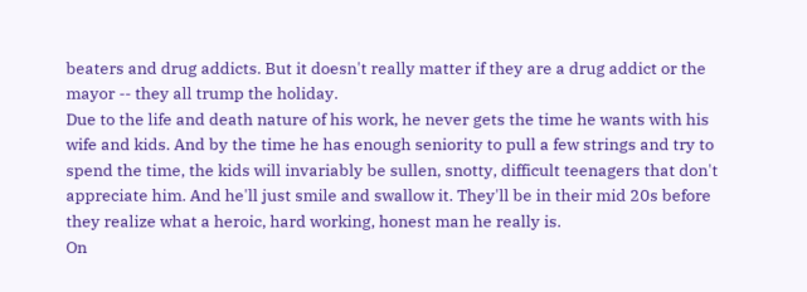beaters and drug addicts. But it doesn't really matter if they are a drug addict or the mayor -- they all trump the holiday.
Due to the life and death nature of his work, he never gets the time he wants with his wife and kids. And by the time he has enough seniority to pull a few strings and try to spend the time, the kids will invariably be sullen, snotty, difficult teenagers that don't appreciate him. And he'll just smile and swallow it. They'll be in their mid 20s before they realize what a heroic, hard working, honest man he really is.
On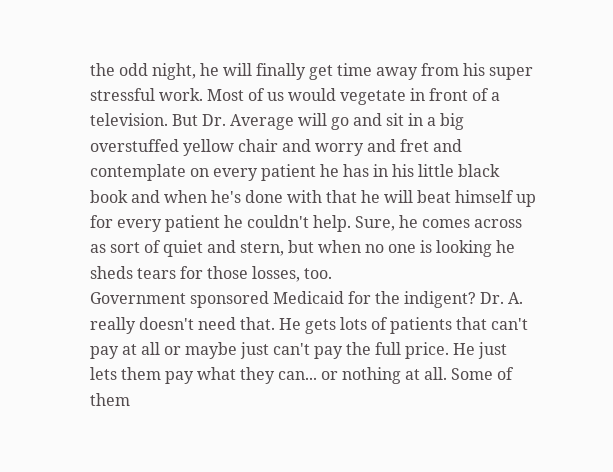the odd night, he will finally get time away from his super stressful work. Most of us would vegetate in front of a television. But Dr. Average will go and sit in a big overstuffed yellow chair and worry and fret and contemplate on every patient he has in his little black book and when he's done with that he will beat himself up for every patient he couldn't help. Sure, he comes across as sort of quiet and stern, but when no one is looking he sheds tears for those losses, too.
Government sponsored Medicaid for the indigent? Dr. A. really doesn't need that. He gets lots of patients that can't pay at all or maybe just can't pay the full price. He just lets them pay what they can... or nothing at all. Some of them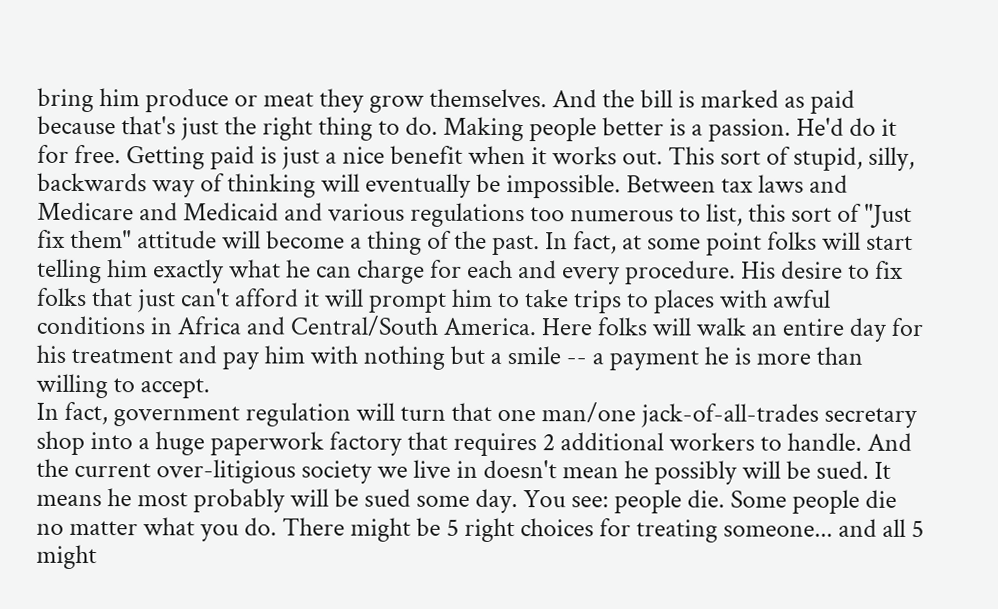bring him produce or meat they grow themselves. And the bill is marked as paid because that's just the right thing to do. Making people better is a passion. He'd do it for free. Getting paid is just a nice benefit when it works out. This sort of stupid, silly, backwards way of thinking will eventually be impossible. Between tax laws and Medicare and Medicaid and various regulations too numerous to list, this sort of "Just fix them" attitude will become a thing of the past. In fact, at some point folks will start telling him exactly what he can charge for each and every procedure. His desire to fix folks that just can't afford it will prompt him to take trips to places with awful conditions in Africa and Central/South America. Here folks will walk an entire day for his treatment and pay him with nothing but a smile -- a payment he is more than willing to accept.
In fact, government regulation will turn that one man/one jack-of-all-trades secretary shop into a huge paperwork factory that requires 2 additional workers to handle. And the current over-litigious society we live in doesn't mean he possibly will be sued. It means he most probably will be sued some day. You see: people die. Some people die no matter what you do. There might be 5 right choices for treating someone... and all 5 might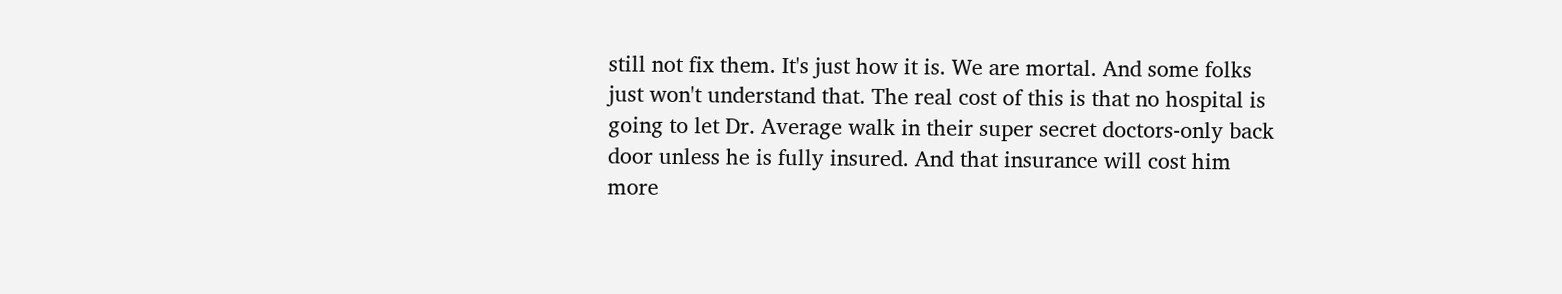still not fix them. It's just how it is. We are mortal. And some folks just won't understand that. The real cost of this is that no hospital is going to let Dr. Average walk in their super secret doctors-only back door unless he is fully insured. And that insurance will cost him more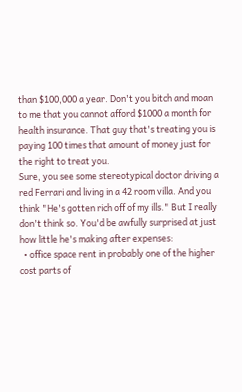than $100,000 a year. Don't you bitch and moan to me that you cannot afford $1000 a month for health insurance. That guy that's treating you is paying 100 times that amount of money just for the right to treat you.
Sure, you see some stereotypical doctor driving a red Ferrari and living in a 42 room villa. And you think "He's gotten rich off of my ills." But I really don't think so. You'd be awfully surprised at just how little he's making after expenses:
  • office space rent in probably one of the higher cost parts of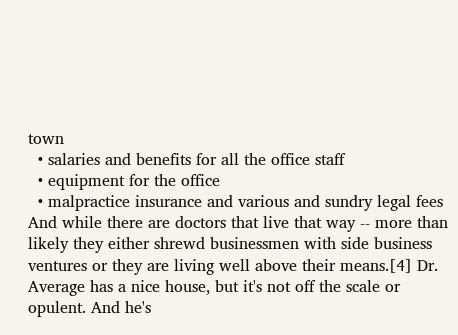town
  • salaries and benefits for all the office staff
  • equipment for the office
  • malpractice insurance and various and sundry legal fees
And while there are doctors that live that way -- more than likely they either shrewd businessmen with side business ventures or they are living well above their means.[4] Dr. Average has a nice house, but it's not off the scale or opulent. And he's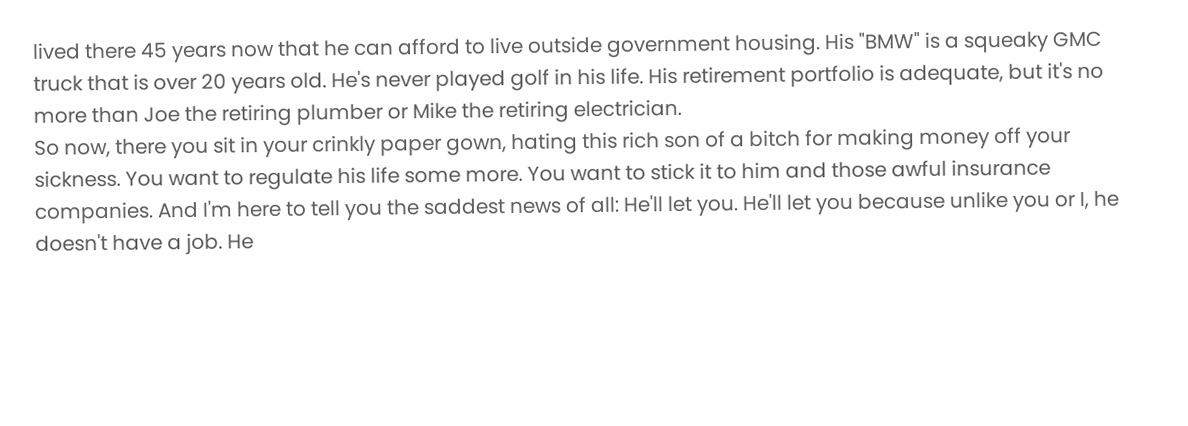lived there 45 years now that he can afford to live outside government housing. His "BMW" is a squeaky GMC truck that is over 20 years old. He's never played golf in his life. His retirement portfolio is adequate, but it's no more than Joe the retiring plumber or Mike the retiring electrician.
So now, there you sit in your crinkly paper gown, hating this rich son of a bitch for making money off your sickness. You want to regulate his life some more. You want to stick it to him and those awful insurance companies. And I'm here to tell you the saddest news of all: He'll let you. He'll let you because unlike you or I, he doesn't have a job. He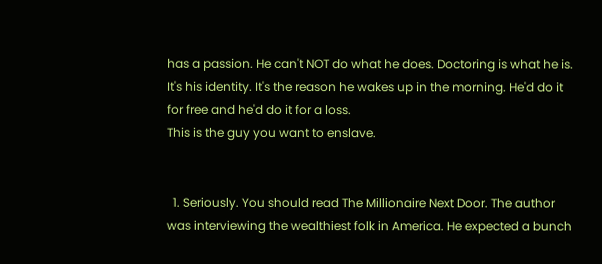has a passion. He can't NOT do what he does. Doctoring is what he is. It's his identity. It's the reason he wakes up in the morning. He'd do it for free and he'd do it for a loss.
This is the guy you want to enslave.


  1. Seriously. You should read The Millionaire Next Door. The author was interviewing the wealthiest folk in America. He expected a bunch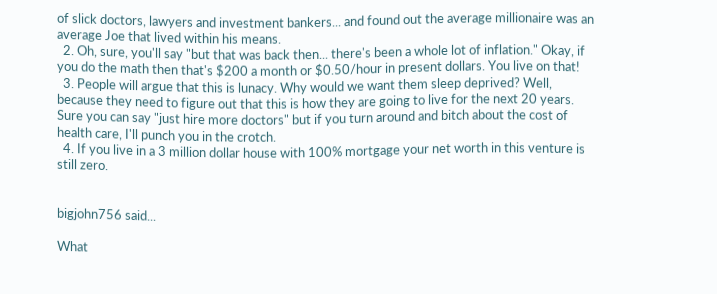of slick doctors, lawyers and investment bankers... and found out the average millionaire was an average Joe that lived within his means.
  2. Oh, sure, you'll say "but that was back then... there's been a whole lot of inflation." Okay, if you do the math then that's $200 a month or $0.50/hour in present dollars. You live on that!
  3. People will argue that this is lunacy. Why would we want them sleep deprived? Well, because they need to figure out that this is how they are going to live for the next 20 years. Sure you can say "just hire more doctors" but if you turn around and bitch about the cost of health care, I'll punch you in the crotch.
  4. If you live in a 3 million dollar house with 100% mortgage your net worth in this venture is still zero.


bigjohn756 said...

What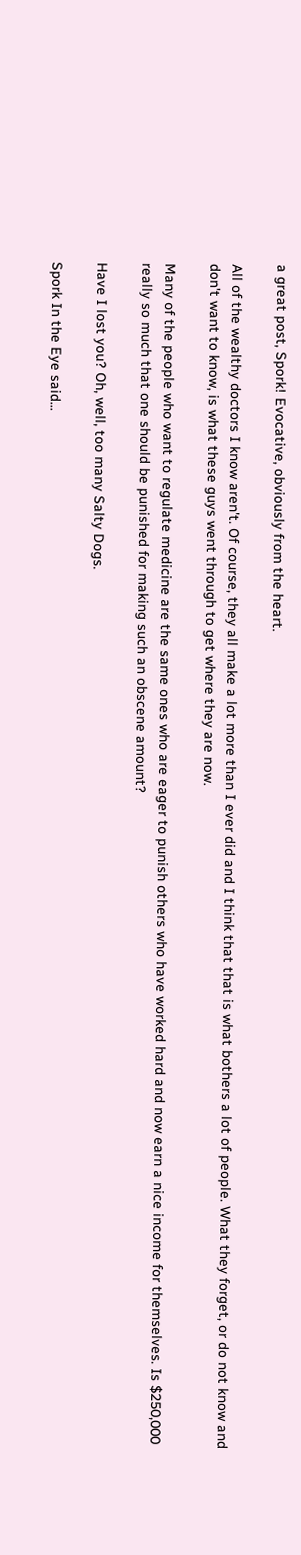a great post, Spork! Evocative, obviously from the heart.

All of the wealthy doctors I know aren't. Of course, they all make a lot more than I ever did and I think that that is what bothers a lot of people. What they forget, or do not know and don't want to know, is what these guys went through to get where they are now.

Many of the people who want to regulate medicine are the same ones who are eager to punish others who have worked hard and now earn a nice income for themselves. Is $250,000 really so much that one should be punished for making such an obscene amount?

Have I lost you? Oh, well, too many Salty Dogs.

Spork In the Eye said...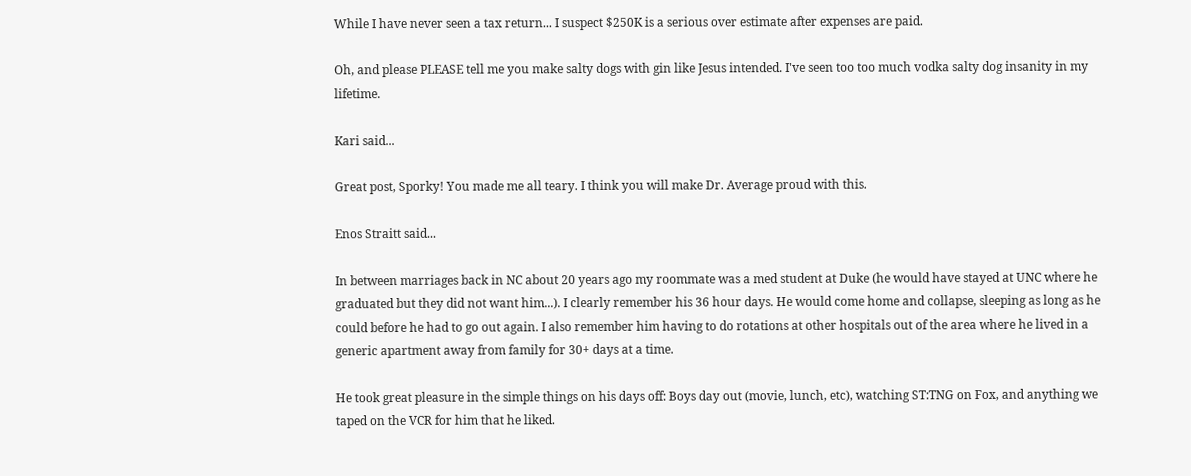While I have never seen a tax return... I suspect $250K is a serious over estimate after expenses are paid.

Oh, and please PLEASE tell me you make salty dogs with gin like Jesus intended. I've seen too too much vodka salty dog insanity in my lifetime.

Kari said...

Great post, Sporky! You made me all teary. I think you will make Dr. Average proud with this.

Enos Straitt said...

In between marriages back in NC about 20 years ago my roommate was a med student at Duke (he would have stayed at UNC where he graduated but they did not want him...). I clearly remember his 36 hour days. He would come home and collapse, sleeping as long as he could before he had to go out again. I also remember him having to do rotations at other hospitals out of the area where he lived in a generic apartment away from family for 30+ days at a time.

He took great pleasure in the simple things on his days off: Boys day out (movie, lunch, etc), watching ST:TNG on Fox, and anything we taped on the VCR for him that he liked.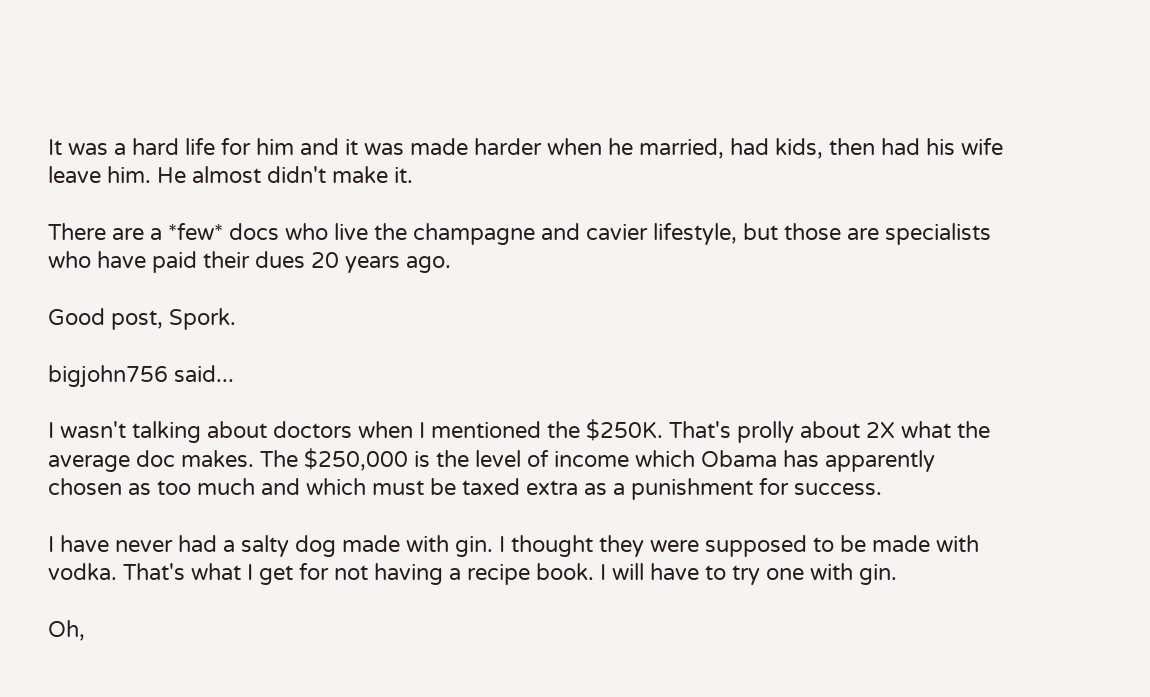It was a hard life for him and it was made harder when he married, had kids, then had his wife leave him. He almost didn't make it.

There are a *few* docs who live the champagne and cavier lifestyle, but those are specialists who have paid their dues 20 years ago.

Good post, Spork.

bigjohn756 said...

I wasn't talking about doctors when I mentioned the $250K. That's prolly about 2X what the average doc makes. The $250,000 is the level of income which Obama has apparently chosen as too much and which must be taxed extra as a punishment for success.

I have never had a salty dog made with gin. I thought they were supposed to be made with vodka. That's what I get for not having a recipe book. I will have to try one with gin.

Oh,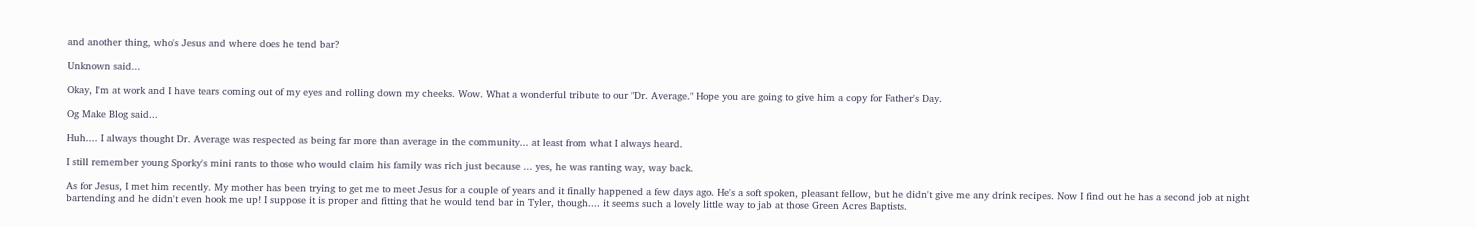and another thing, who's Jesus and where does he tend bar?

Unknown said...

Okay, I'm at work and I have tears coming out of my eyes and rolling down my cheeks. Wow. What a wonderful tribute to our "Dr. Average." Hope you are going to give him a copy for Father's Day.

Og Make Blog said...

Huh.... I always thought Dr. Average was respected as being far more than average in the community... at least from what I always heard.

I still remember young Sporky's mini rants to those who would claim his family was rich just because ... yes, he was ranting way, way back.

As for Jesus, I met him recently. My mother has been trying to get me to meet Jesus for a couple of years and it finally happened a few days ago. He's a soft spoken, pleasant fellow, but he didn't give me any drink recipes. Now I find out he has a second job at night bartending and he didn't even hook me up! I suppose it is proper and fitting that he would tend bar in Tyler, though.... it seems such a lovely little way to jab at those Green Acres Baptists.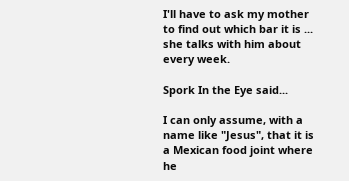I'll have to ask my mother to find out which bar it is ... she talks with him about every week.

Spork In the Eye said...

I can only assume, with a name like "Jesus", that it is a Mexican food joint where he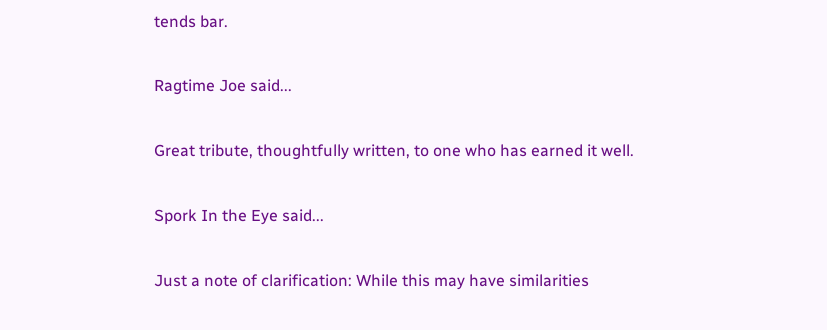tends bar.

Ragtime Joe said...

Great tribute, thoughtfully written, to one who has earned it well.

Spork In the Eye said...

Just a note of clarification: While this may have similarities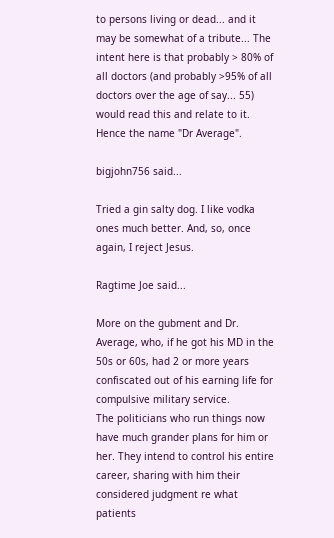to persons living or dead... and it may be somewhat of a tribute... The intent here is that probably > 80% of all doctors (and probably >95% of all doctors over the age of say... 55) would read this and relate to it. Hence the name "Dr Average".

bigjohn756 said...

Tried a gin salty dog. I like vodka ones much better. And, so, once again, I reject Jesus.

Ragtime Joe said...

More on the gubment and Dr. Average, who, if he got his MD in the 50s or 60s, had 2 or more years confiscated out of his earning life for compulsive military service.
The politicians who run things now have much grander plans for him or her. They intend to control his entire career, sharing with him their considered judgment re what patients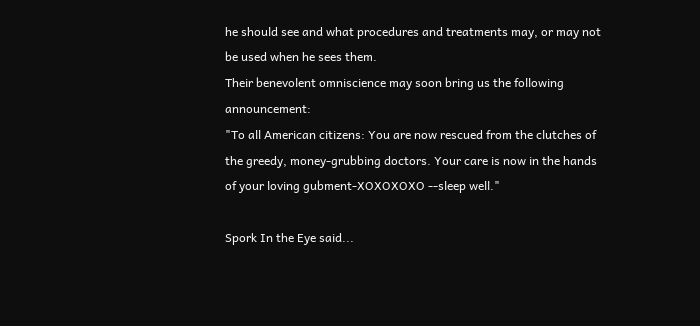he should see and what procedures and treatments may, or may not be used when he sees them.
Their benevolent omniscience may soon bring us the following announcement:
"To all American citizens: You are now rescued from the clutches of the greedy, money-grubbing doctors. Your care is now in the hands of your loving gubment-XOXOXOXO --sleep well."

Spork In the Eye said...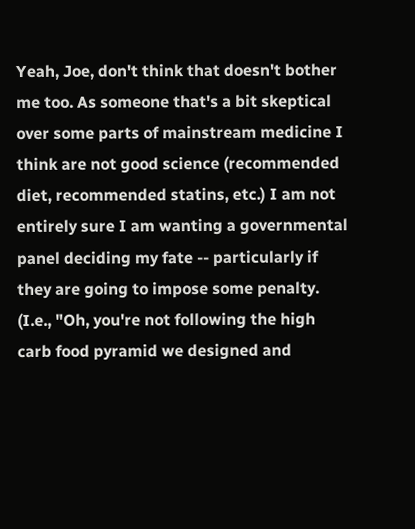Yeah, Joe, don't think that doesn't bother me too. As someone that's a bit skeptical over some parts of mainstream medicine I think are not good science (recommended diet, recommended statins, etc.) I am not entirely sure I am wanting a governmental panel deciding my fate -- particularly if they are going to impose some penalty. (I.e., "Oh, you're not following the high carb food pyramid we designed and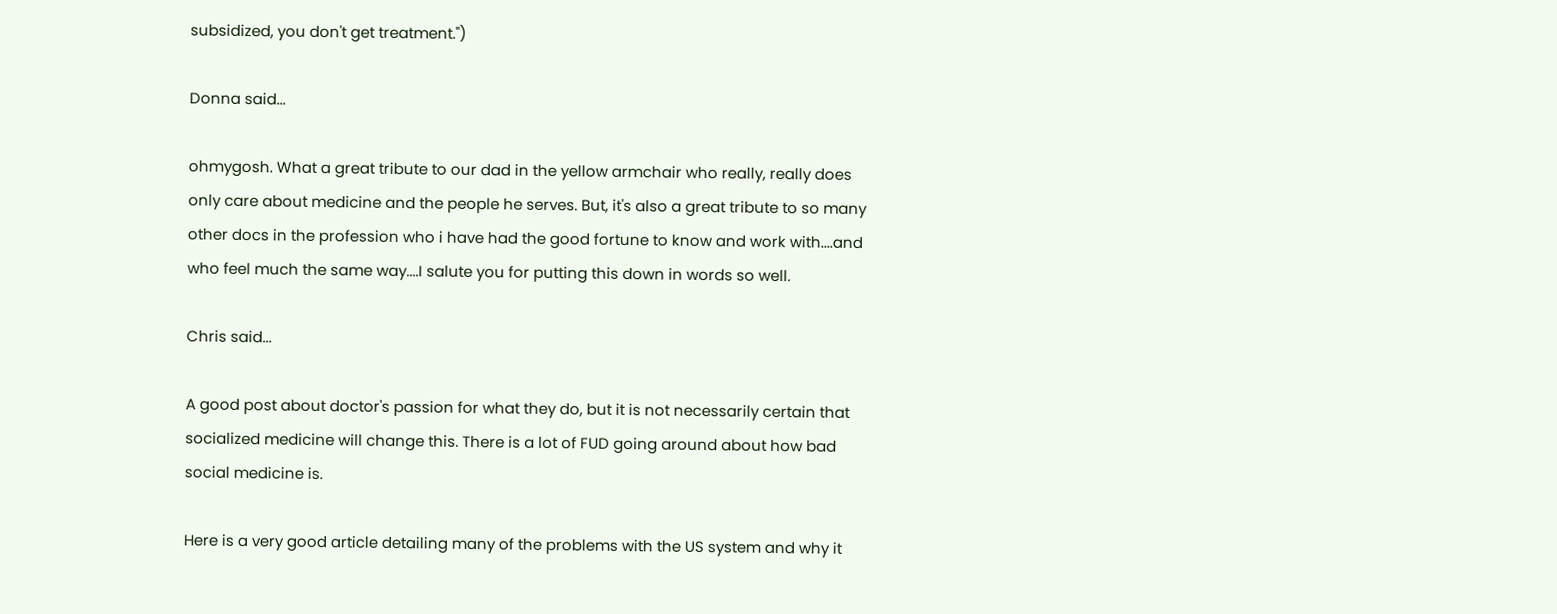subsidized, you don't get treatment.")

Donna said...

ohmygosh. What a great tribute to our dad in the yellow armchair who really, really does only care about medicine and the people he serves. But, it's also a great tribute to so many other docs in the profession who i have had the good fortune to know and work with....and who feel much the same way....I salute you for putting this down in words so well.

Chris said...

A good post about doctor's passion for what they do, but it is not necessarily certain that socialized medicine will change this. There is a lot of FUD going around about how bad social medicine is.

Here is a very good article detailing many of the problems with the US system and why it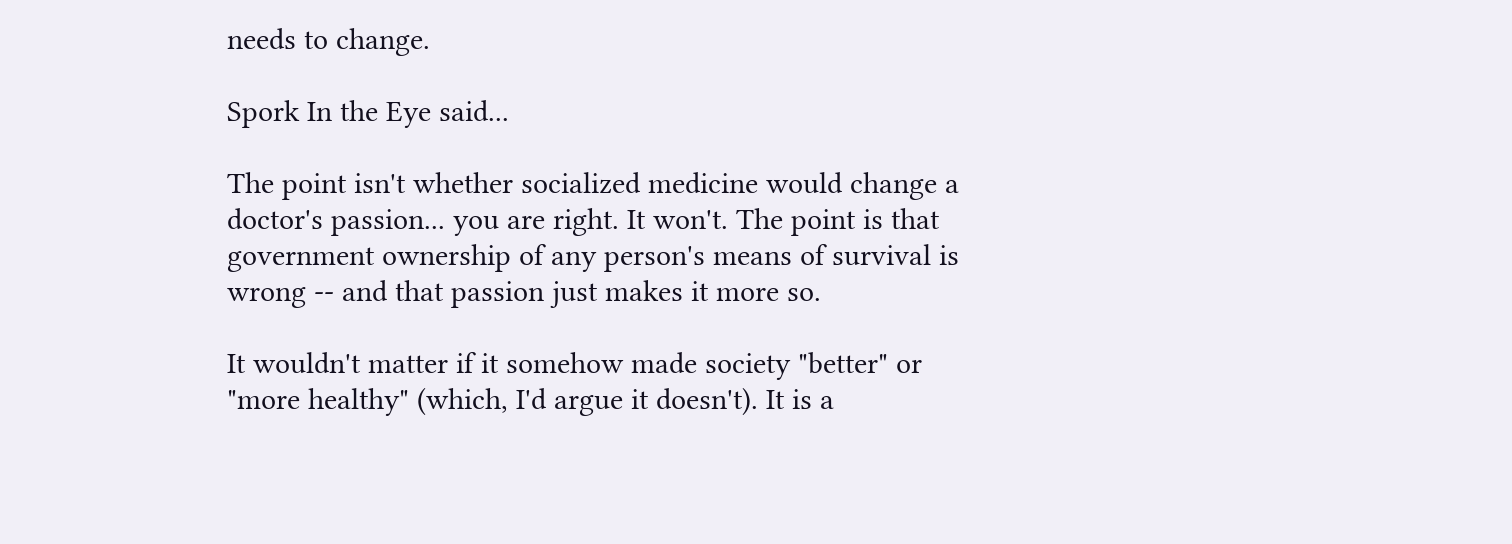needs to change.

Spork In the Eye said...

The point isn't whether socialized medicine would change a doctor's passion... you are right. It won't. The point is that government ownership of any person's means of survival is wrong -- and that passion just makes it more so.

It wouldn't matter if it somehow made society "better" or "more healthy" (which, I'd argue it doesn't). It is a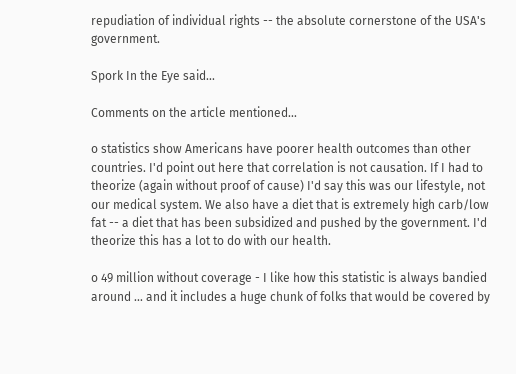repudiation of individual rights -- the absolute cornerstone of the USA's government.

Spork In the Eye said...

Comments on the article mentioned...

o statistics show Americans have poorer health outcomes than other countries. I'd point out here that correlation is not causation. If I had to theorize (again without proof of cause) I'd say this was our lifestyle, not our medical system. We also have a diet that is extremely high carb/low fat -- a diet that has been subsidized and pushed by the government. I'd theorize this has a lot to do with our health.

o 49 million without coverage - I like how this statistic is always bandied around ... and it includes a huge chunk of folks that would be covered by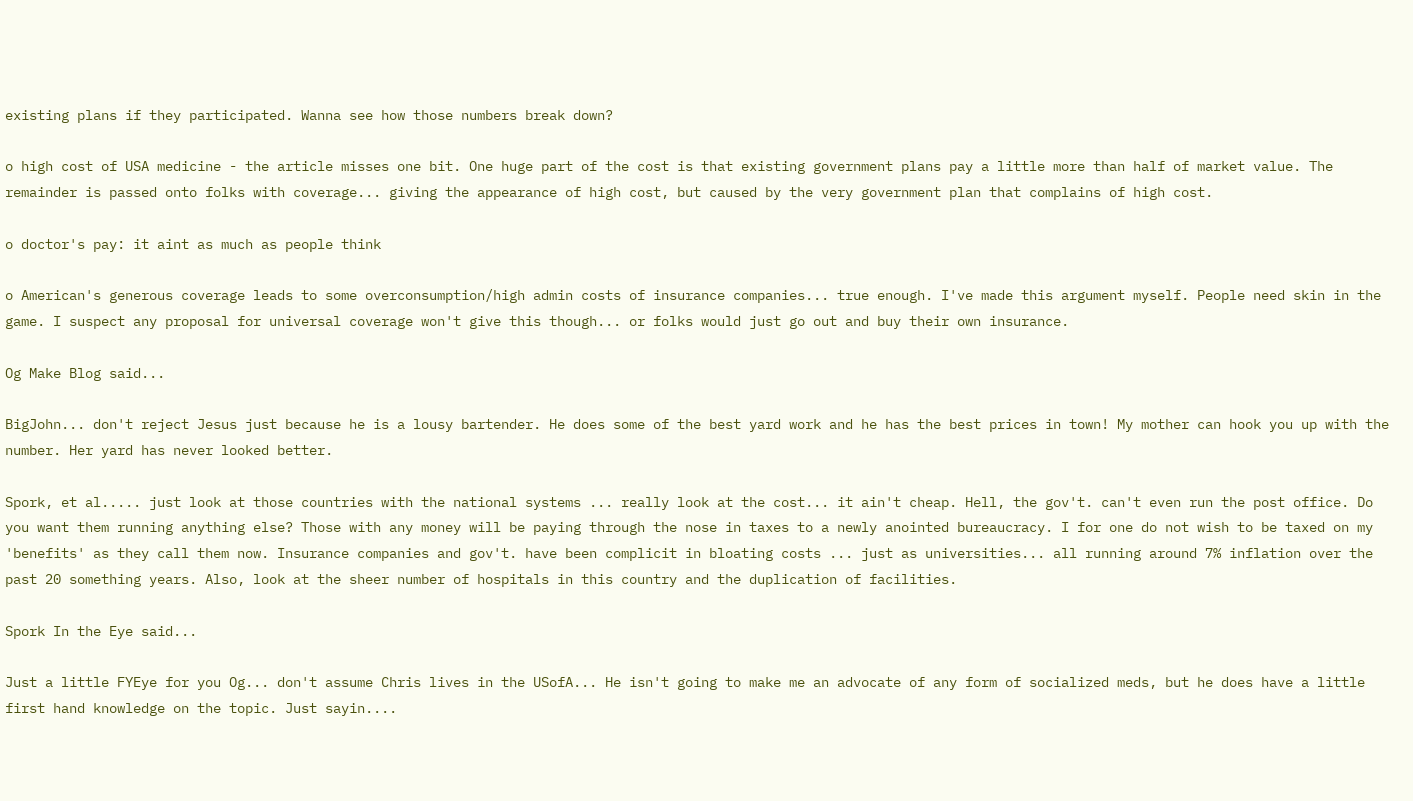existing plans if they participated. Wanna see how those numbers break down?

o high cost of USA medicine - the article misses one bit. One huge part of the cost is that existing government plans pay a little more than half of market value. The remainder is passed onto folks with coverage... giving the appearance of high cost, but caused by the very government plan that complains of high cost.

o doctor's pay: it aint as much as people think

o American's generous coverage leads to some overconsumption/high admin costs of insurance companies... true enough. I've made this argument myself. People need skin in the game. I suspect any proposal for universal coverage won't give this though... or folks would just go out and buy their own insurance.

Og Make Blog said...

BigJohn... don't reject Jesus just because he is a lousy bartender. He does some of the best yard work and he has the best prices in town! My mother can hook you up with the number. Her yard has never looked better.

Spork, et al..... just look at those countries with the national systems ... really look at the cost... it ain't cheap. Hell, the gov't. can't even run the post office. Do you want them running anything else? Those with any money will be paying through the nose in taxes to a newly anointed bureaucracy. I for one do not wish to be taxed on my 'benefits' as they call them now. Insurance companies and gov't. have been complicit in bloating costs ... just as universities... all running around 7% inflation over the past 20 something years. Also, look at the sheer number of hospitals in this country and the duplication of facilities.

Spork In the Eye said...

Just a little FYEye for you Og... don't assume Chris lives in the USofA... He isn't going to make me an advocate of any form of socialized meds, but he does have a little first hand knowledge on the topic. Just sayin....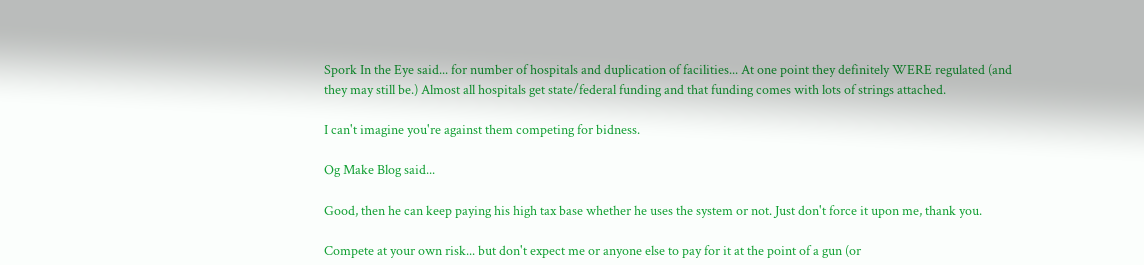Spork In the Eye said... for number of hospitals and duplication of facilities... At one point they definitely WERE regulated (and they may still be.) Almost all hospitals get state/federal funding and that funding comes with lots of strings attached.

I can't imagine you're against them competing for bidness.

Og Make Blog said...

Good, then he can keep paying his high tax base whether he uses the system or not. Just don't force it upon me, thank you.

Compete at your own risk... but don't expect me or anyone else to pay for it at the point of a gun (or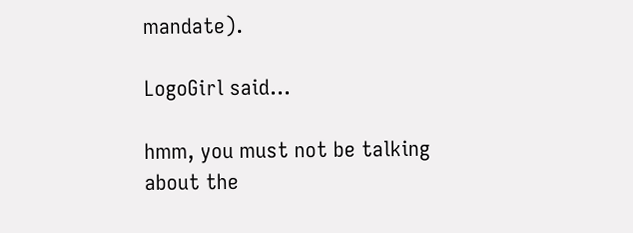mandate).

LogoGirl said...

hmm, you must not be talking about the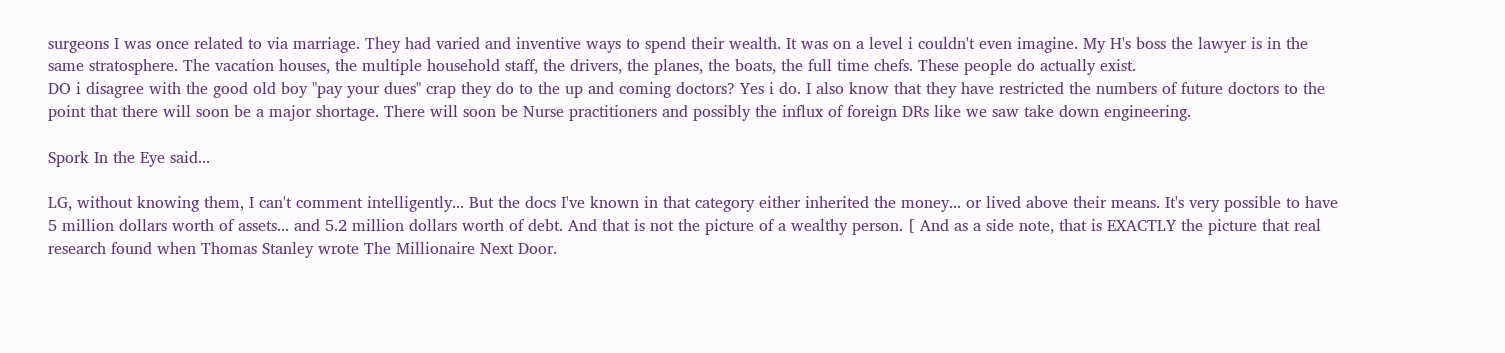surgeons I was once related to via marriage. They had varied and inventive ways to spend their wealth. It was on a level i couldn't even imagine. My H's boss the lawyer is in the same stratosphere. The vacation houses, the multiple household staff, the drivers, the planes, the boats, the full time chefs. These people do actually exist.
DO i disagree with the good old boy "pay your dues" crap they do to the up and coming doctors? Yes i do. I also know that they have restricted the numbers of future doctors to the point that there will soon be a major shortage. There will soon be Nurse practitioners and possibly the influx of foreign DRs like we saw take down engineering.

Spork In the Eye said...

LG, without knowing them, I can't comment intelligently... But the docs I've known in that category either inherited the money... or lived above their means. It's very possible to have 5 million dollars worth of assets... and 5.2 million dollars worth of debt. And that is not the picture of a wealthy person. [ And as a side note, that is EXACTLY the picture that real research found when Thomas Stanley wrote The Millionaire Next Door.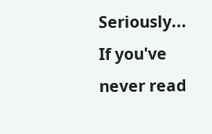Seriously... If you've never read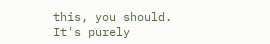this, you should. It's purely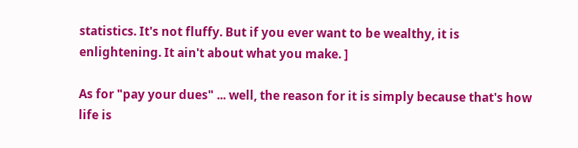statistics. It's not fluffy. But if you ever want to be wealthy, it is enlightening. It ain't about what you make. ]

As for "pay your dues" ... well, the reason for it is simply because that's how life is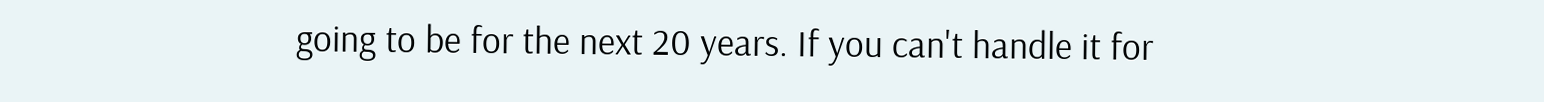going to be for the next 20 years. If you can't handle it for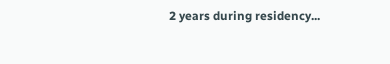2 years during residency...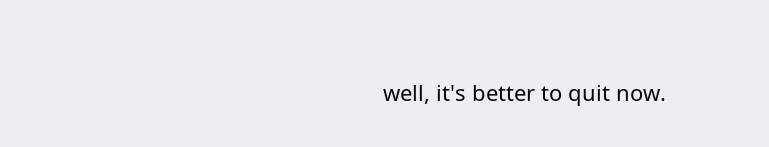well, it's better to quit now.